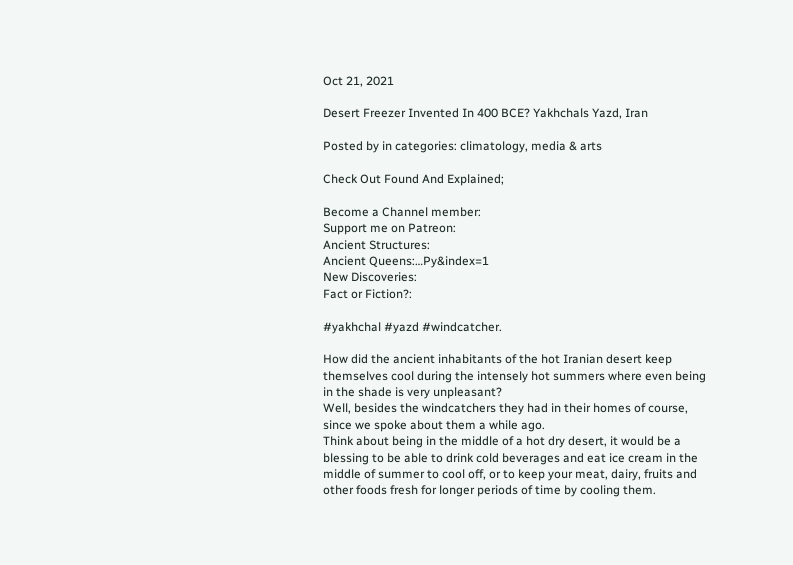Oct 21, 2021

Desert Freezer Invented In 400 BCE? Yakhchals Yazd, Iran

Posted by in categories: climatology, media & arts

Check Out Found And Explained;

Become a Channel member:
Support me on Patreon:
Ancient Structures:
Ancient Queens:…Py&index=1
New Discoveries:
Fact or Fiction?:

#yakhchal #yazd #windcatcher.

How did the ancient inhabitants of the hot Iranian desert keep themselves cool during the intensely hot summers where even being in the shade is very unpleasant?
Well, besides the windcatchers they had in their homes of course, since we spoke about them a while ago.
Think about being in the middle of a hot dry desert, it would be a blessing to be able to drink cold beverages and eat ice cream in the middle of summer to cool off, or to keep your meat, dairy, fruits and other foods fresh for longer periods of time by cooling them.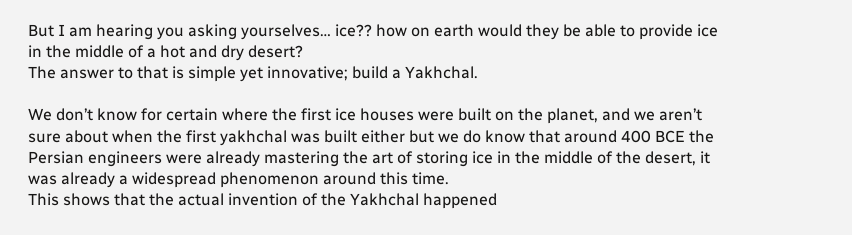But I am hearing you asking yourselves… ice?? how on earth would they be able to provide ice in the middle of a hot and dry desert?
The answer to that is simple yet innovative; build a Yakhchal.

We don’t know for certain where the first ice houses were built on the planet, and we aren’t sure about when the first yakhchal was built either but we do know that around 400 BCE the Persian engineers were already mastering the art of storing ice in the middle of the desert, it was already a widespread phenomenon around this time.
This shows that the actual invention of the Yakhchal happened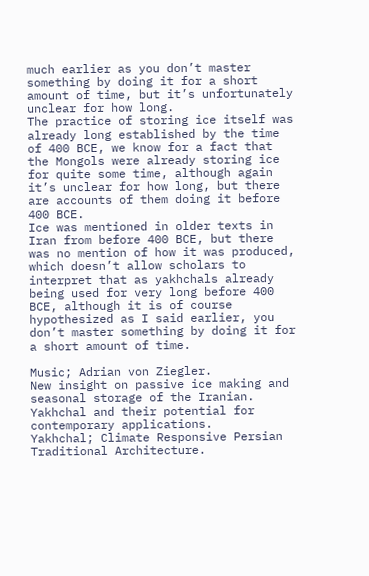much earlier as you don’t master something by doing it for a short amount of time, but it’s unfortunately unclear for how long.
The practice of storing ice itself was already long established by the time of 400 BCE, we know for a fact that the Mongols were already storing ice for quite some time, although again it’s unclear for how long, but there are accounts of them doing it before 400 BCE.
Ice was mentioned in older texts in Iran from before 400 BCE, but there was no mention of how it was produced, which doesn’t allow scholars to interpret that as yakhchals already being used for very long before 400 BCE, although it is of course hypothesized as I said earlier, you don’t master something by doing it for a short amount of time.

Music; Adrian von Ziegler.
New insight on passive ice making and seasonal storage of the Iranian.
Yakhchal and their potential for contemporary applications.
Yakhchal; Climate Responsive Persian Traditional Architecture.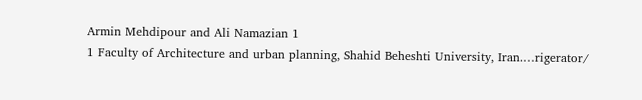Armin Mehdipour and Ali Namazian 1
1 Faculty of Architecture and urban planning, Shahid Beheshti University, Iran.…rigerator/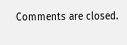Comments are closed.